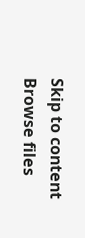Skip to content
Browse files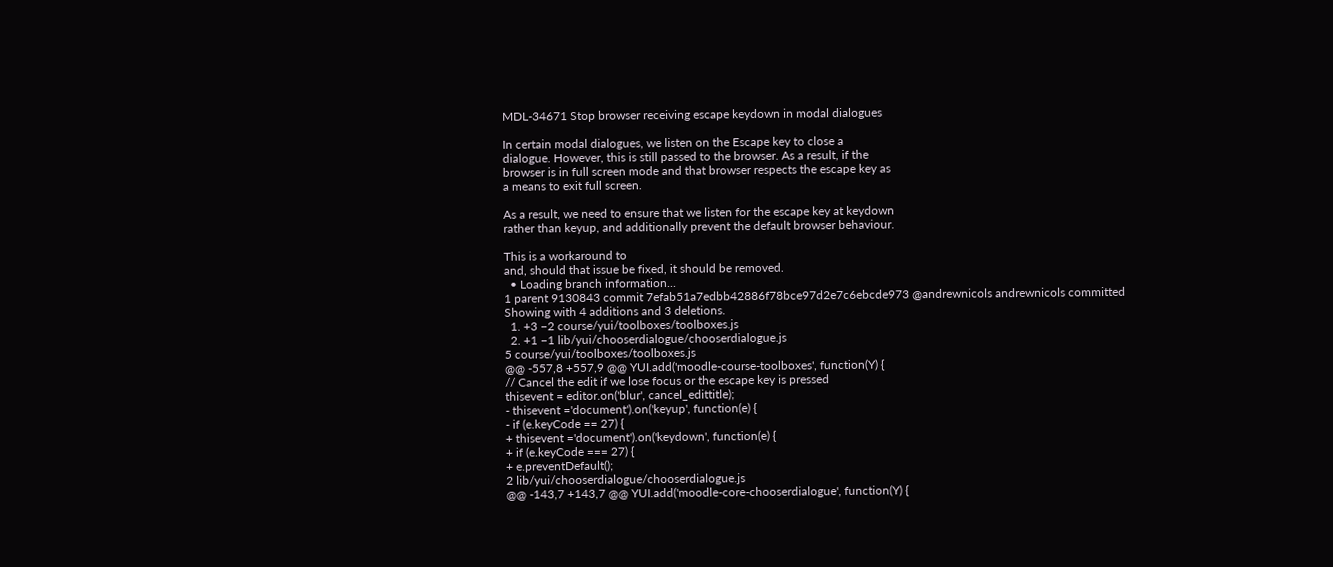MDL-34671 Stop browser receiving escape keydown in modal dialogues

In certain modal dialogues, we listen on the Escape key to close a
dialogue. However, this is still passed to the browser. As a result, if the
browser is in full screen mode and that browser respects the escape key as
a means to exit full screen.

As a result, we need to ensure that we listen for the escape key at keydown
rather than keyup, and additionally prevent the default browser behaviour.

This is a workaround to
and, should that issue be fixed, it should be removed.
  • Loading branch information...
1 parent 9130843 commit 7efab51a7edbb42886f78bce97d2e7c6ebcde973 @andrewnicols andrewnicols committed
Showing with 4 additions and 3 deletions.
  1. +3 −2 course/yui/toolboxes/toolboxes.js
  2. +1 −1 lib/yui/chooserdialogue/chooserdialogue.js
5 course/yui/toolboxes/toolboxes.js
@@ -557,8 +557,9 @@ YUI.add('moodle-course-toolboxes', function(Y) {
// Cancel the edit if we lose focus or the escape key is pressed
thisevent = editor.on('blur', cancel_edittitle);
- thisevent ='document').on('keyup', function(e) {
- if (e.keyCode == 27) {
+ thisevent ='document').on('keydown', function(e) {
+ if (e.keyCode === 27) {
+ e.preventDefault();
2 lib/yui/chooserdialogue/chooserdialogue.js
@@ -143,7 +143,7 @@ YUI.add('moodle-core-chooserdialogue', function(Y) {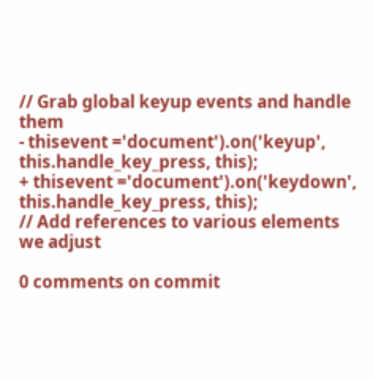// Grab global keyup events and handle them
- thisevent ='document').on('keyup', this.handle_key_press, this);
+ thisevent ='document').on('keydown', this.handle_key_press, this);
// Add references to various elements we adjust

0 comments on commit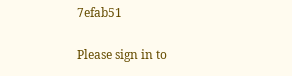7efab51

Please sign in to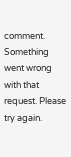comment.
Something went wrong with that request. Please try again.